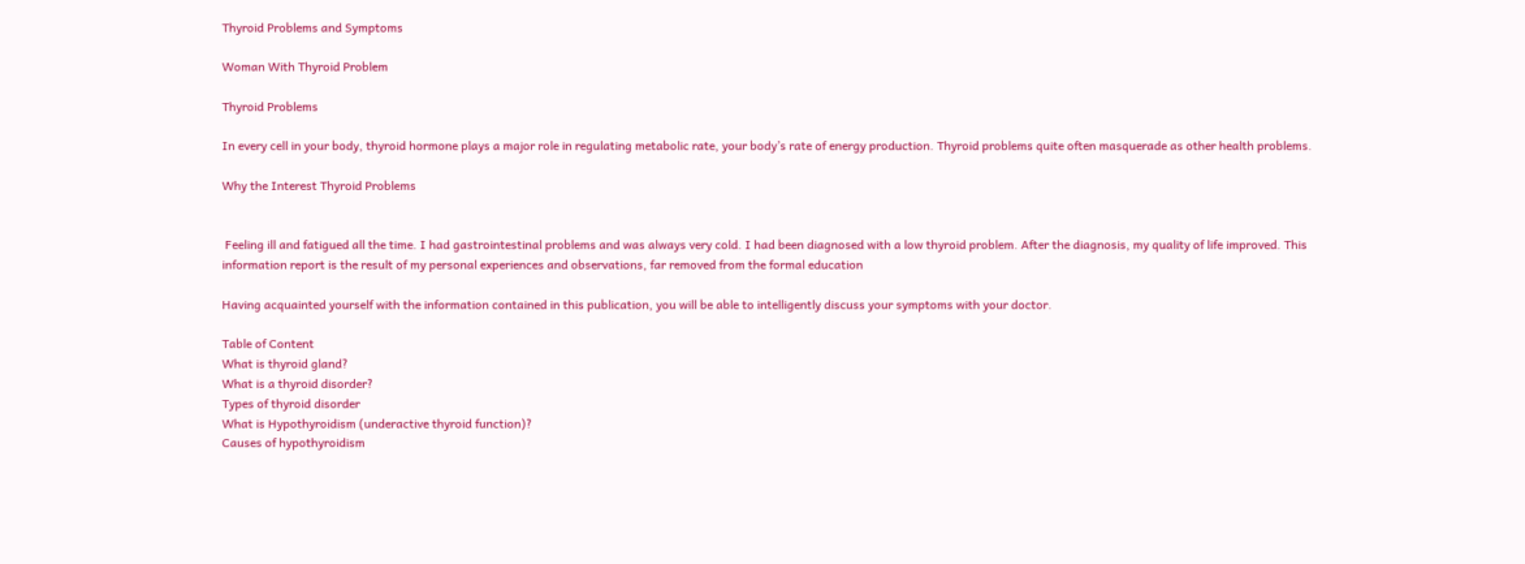Thyroid Problems and Symptoms

Woman With Thyroid Problem

Thyroid Problems

In every cell in your body, thyroid hormone plays a major role in regulating metabolic rate, your body’s rate of energy production. Thyroid problems quite often masquerade as other health problems.

Why the Interest Thyroid Problems


 Feeling ill and fatigued all the time. I had gastrointestinal problems and was always very cold. I had been diagnosed with a low thyroid problem. After the diagnosis, my quality of life improved. This information report is the result of my personal experiences and observations, far removed from the formal education

Having acquainted yourself with the information contained in this publication, you will be able to intelligently discuss your symptoms with your doctor.

Table of Content
What is thyroid gland?
What is a thyroid disorder?
Types of thyroid disorder
What is Hypothyroidism (underactive thyroid function)?
Causes of hypothyroidism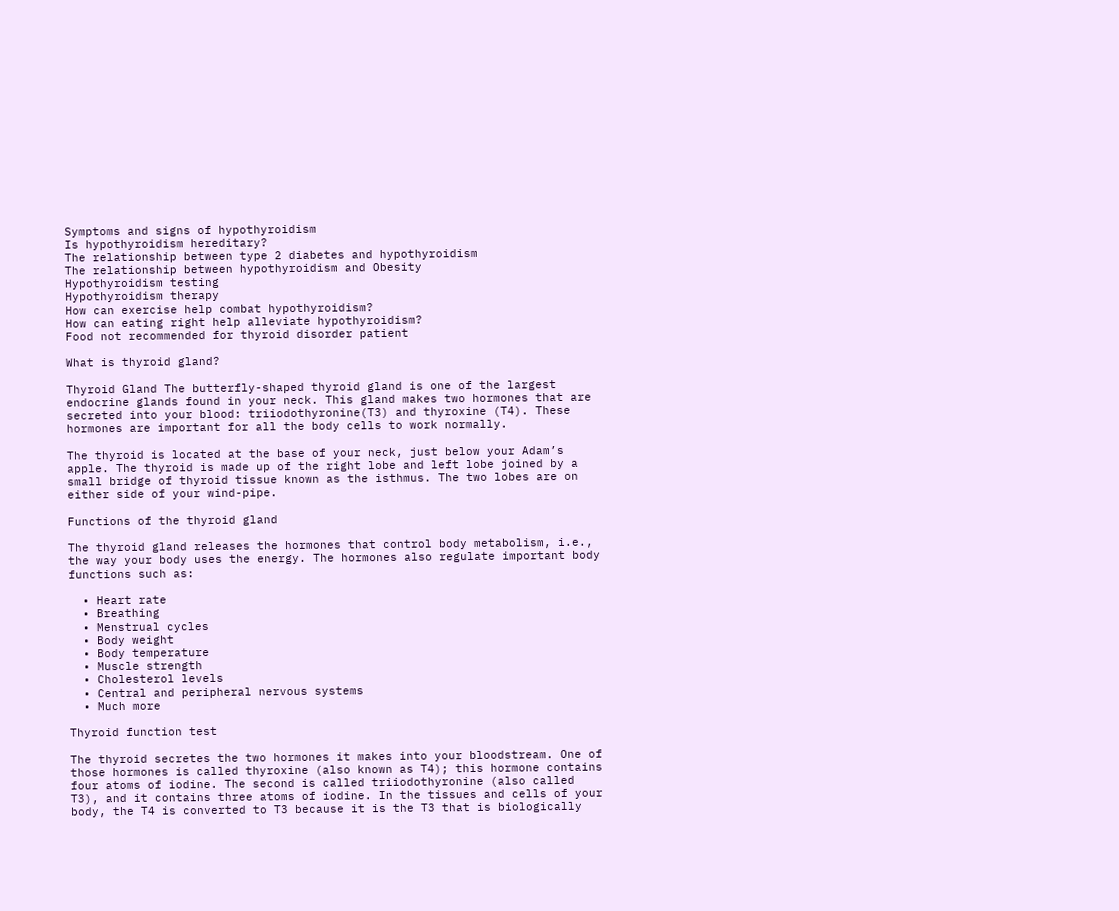Symptoms and signs of hypothyroidism
Is hypothyroidism hereditary?
The relationship between type 2 diabetes and hypothyroidism
The relationship between hypothyroidism and Obesity
Hypothyroidism testing
Hypothyroidism therapy
How can exercise help combat hypothyroidism?
How can eating right help alleviate hypothyroidism?
Food not recommended for thyroid disorder patient

What is thyroid gland?

Thyroid Gland The butterfly-shaped thyroid gland is one of the largest endocrine glands found in your neck. This gland makes two hormones that are secreted into your blood: triiodothyronine(T3) and thyroxine (T4). These hormones are important for all the body cells to work normally.

The thyroid is located at the base of your neck, just below your Adam’s apple. The thyroid is made up of the right lobe and left lobe joined by a small bridge of thyroid tissue known as the isthmus. The two lobes are on either side of your wind-pipe.

Functions of the thyroid gland

The thyroid gland releases the hormones that control body metabolism, i.e., the way your body uses the energy. The hormones also regulate important body functions such as:

  • Heart rate
  • Breathing
  • Menstrual cycles
  • Body weight
  • Body temperature
  • Muscle strength
  • Cholesterol levels
  • Central and peripheral nervous systems
  • Much more

Thyroid function test

The thyroid secretes the two hormones it makes into your bloodstream. One of those hormones is called thyroxine (also known as T4); this hormone contains four atoms of iodine. The second is called triiodothyronine (also called T3), and it contains three atoms of iodine. In the tissues and cells of your body, the T4 is converted to T3 because it is the T3 that is biologically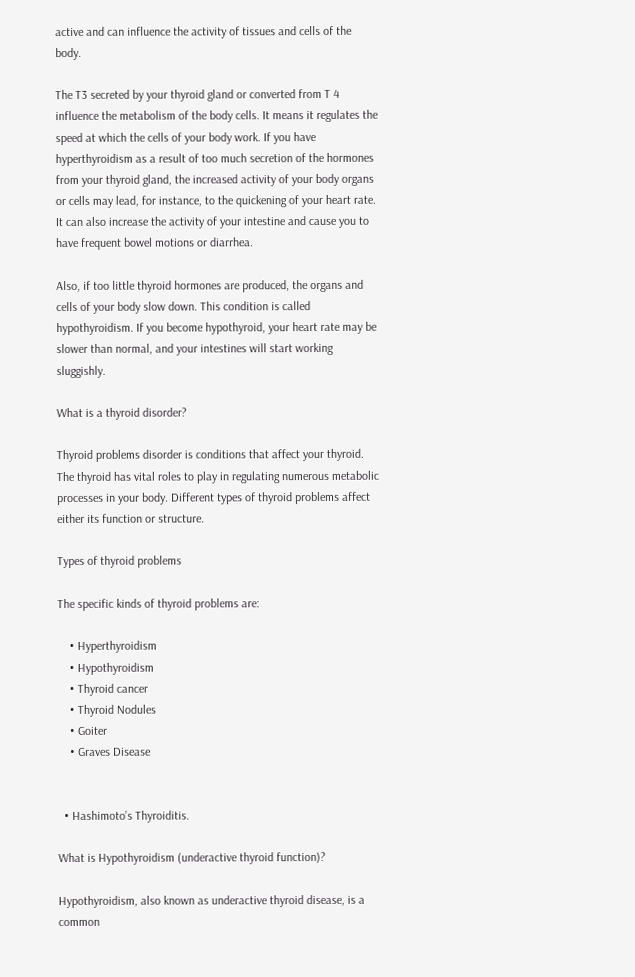active and can influence the activity of tissues and cells of the body.

The T3 secreted by your thyroid gland or converted from T 4 influence the metabolism of the body cells. It means it regulates the speed at which the cells of your body work. If you have hyperthyroidism as a result of too much secretion of the hormones from your thyroid gland, the increased activity of your body organs or cells may lead, for instance, to the quickening of your heart rate. It can also increase the activity of your intestine and cause you to have frequent bowel motions or diarrhea.

Also, if too little thyroid hormones are produced, the organs and cells of your body slow down. This condition is called hypothyroidism. If you become hypothyroid, your heart rate may be slower than normal, and your intestines will start working sluggishly.

What is a thyroid disorder?

Thyroid problems disorder is conditions that affect your thyroid. The thyroid has vital roles to play in regulating numerous metabolic processes in your body. Different types of thyroid problems affect either its function or structure.

Types of thyroid problems

The specific kinds of thyroid problems are:

    • Hyperthyroidism
    • Hypothyroidism
    • Thyroid cancer
    • Thyroid Nodules
    • Goiter
    • Graves Disease


  • Hashimoto’s Thyroiditis.

What is Hypothyroidism (underactive thyroid function)?

Hypothyroidism, also known as underactive thyroid disease, is a common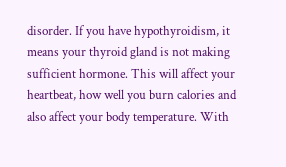disorder. If you have hypothyroidism, it means your thyroid gland is not making sufficient hormone. This will affect your heartbeat, how well you burn calories and also affect your body temperature. With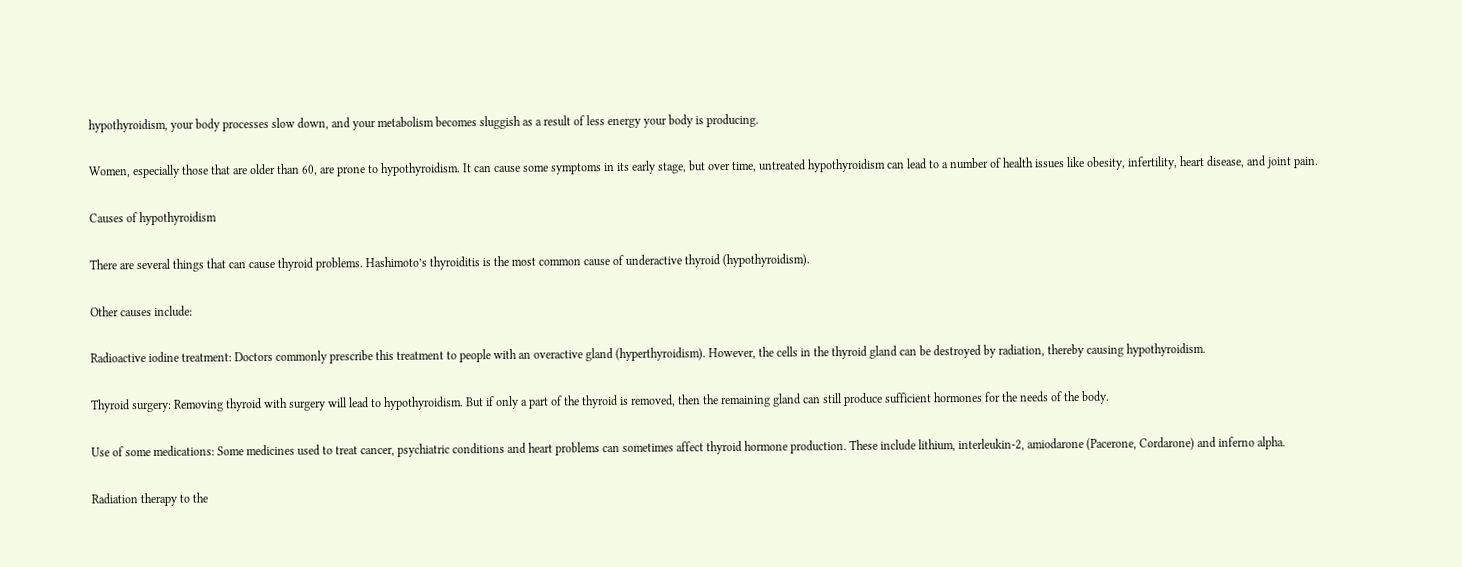hypothyroidism, your body processes slow down, and your metabolism becomes sluggish as a result of less energy your body is producing.

Women, especially those that are older than 60, are prone to hypothyroidism. It can cause some symptoms in its early stage, but over time, untreated hypothyroidism can lead to a number of health issues like obesity, infertility, heart disease, and joint pain.

Causes of hypothyroidism

There are several things that can cause thyroid problems. Hashimoto’s thyroiditis is the most common cause of underactive thyroid (hypothyroidism).

Other causes include:

Radioactive iodine treatment: Doctors commonly prescribe this treatment to people with an overactive gland (hyperthyroidism). However, the cells in the thyroid gland can be destroyed by radiation, thereby causing hypothyroidism.

Thyroid surgery: Removing thyroid with surgery will lead to hypothyroidism. But if only a part of the thyroid is removed, then the remaining gland can still produce sufficient hormones for the needs of the body.

Use of some medications: Some medicines used to treat cancer, psychiatric conditions and heart problems can sometimes affect thyroid hormone production. These include lithium, interleukin-2, amiodarone (Pacerone, Cordarone) and inferno alpha.

Radiation therapy to the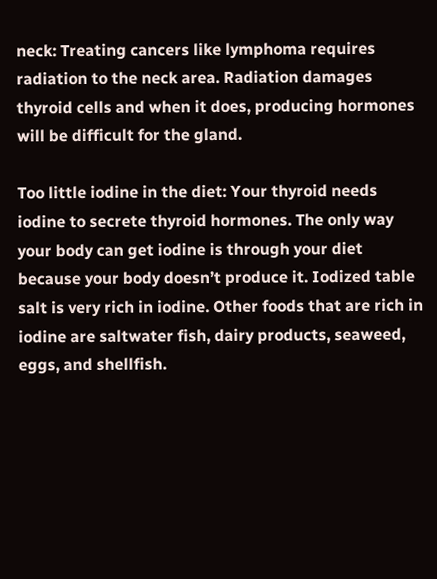neck: Treating cancers like lymphoma requires radiation to the neck area. Radiation damages thyroid cells and when it does, producing hormones will be difficult for the gland.

Too little iodine in the diet: Your thyroid needs iodine to secrete thyroid hormones. The only way your body can get iodine is through your diet because your body doesn’t produce it. Iodized table salt is very rich in iodine. Other foods that are rich in iodine are saltwater fish, dairy products, seaweed, eggs, and shellfish.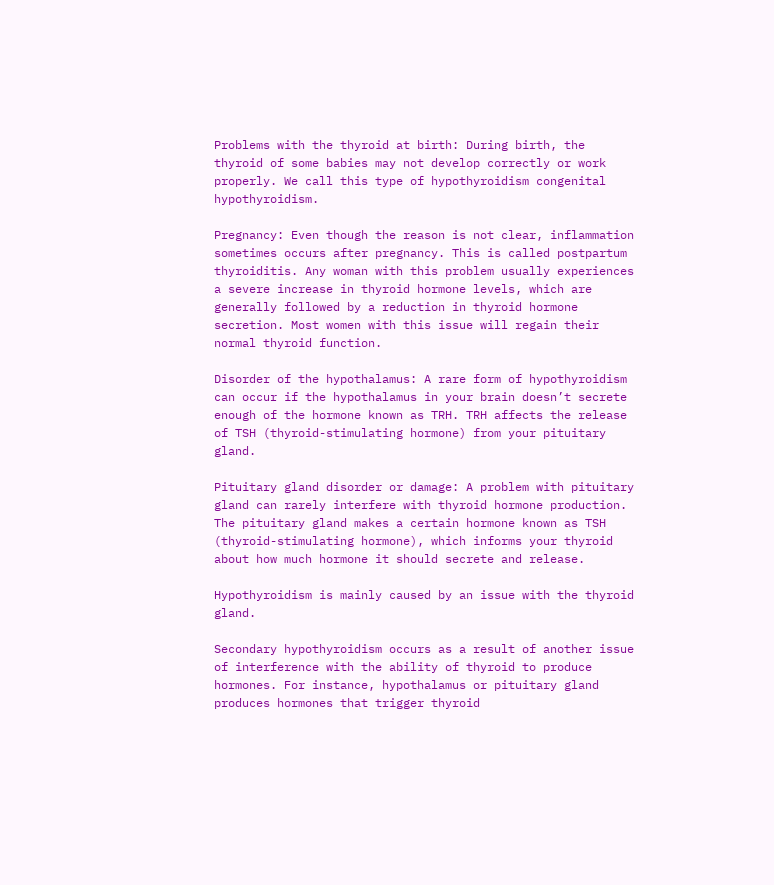Problems with the thyroid at birth: During birth, the thyroid of some babies may not develop correctly or work properly. We call this type of hypothyroidism congenital hypothyroidism.

Pregnancy: Even though the reason is not clear, inflammation sometimes occurs after pregnancy. This is called postpartum thyroiditis. Any woman with this problem usually experiences a severe increase in thyroid hormone levels, which are generally followed by a reduction in thyroid hormone secretion. Most women with this issue will regain their normal thyroid function.

Disorder of the hypothalamus: A rare form of hypothyroidism can occur if the hypothalamus in your brain doesn’t secrete enough of the hormone known as TRH. TRH affects the release of TSH (thyroid-stimulating hormone) from your pituitary gland.

Pituitary gland disorder or damage: A problem with pituitary gland can rarely interfere with thyroid hormone production. The pituitary gland makes a certain hormone known as TSH (thyroid-stimulating hormone), which informs your thyroid about how much hormone it should secrete and release.

Hypothyroidism is mainly caused by an issue with the thyroid gland.

Secondary hypothyroidism occurs as a result of another issue of interference with the ability of thyroid to produce hormones. For instance, hypothalamus or pituitary gland produces hormones that trigger thyroid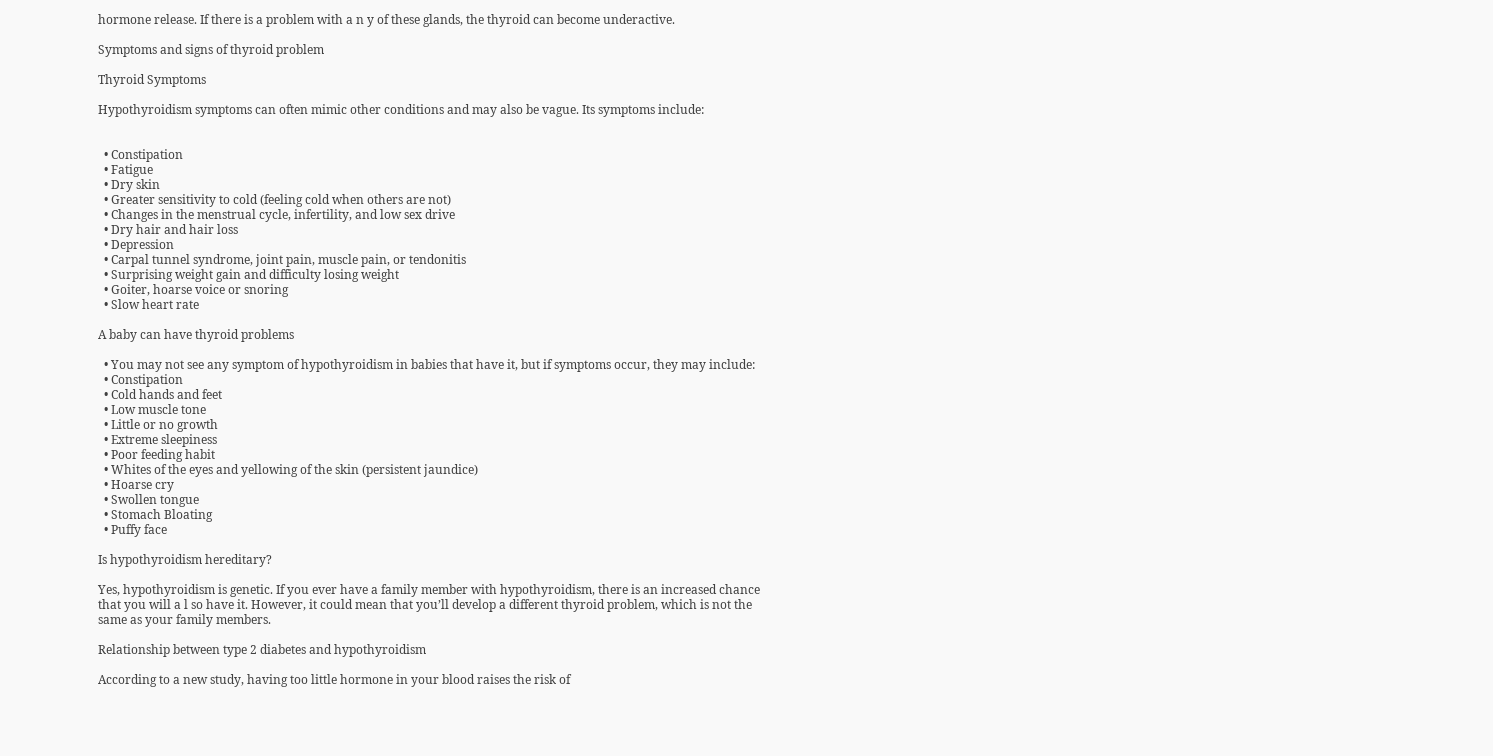hormone release. If there is a problem with a n y of these glands, the thyroid can become underactive.

Symptoms and signs of thyroid problem

Thyroid Symptoms

Hypothyroidism symptoms can often mimic other conditions and may also be vague. Its symptoms include:


  • Constipation
  • Fatigue
  • Dry skin
  • Greater sensitivity to cold (feeling cold when others are not)
  • Changes in the menstrual cycle, infertility, and low sex drive
  • Dry hair and hair loss
  • Depression
  • Carpal tunnel syndrome, joint pain, muscle pain, or tendonitis
  • Surprising weight gain and difficulty losing weight
  • Goiter, hoarse voice or snoring
  • Slow heart rate

A baby can have thyroid problems

  • You may not see any symptom of hypothyroidism in babies that have it, but if symptoms occur, they may include:
  • Constipation
  • Cold hands and feet
  • Low muscle tone
  • Little or no growth
  • Extreme sleepiness
  • Poor feeding habit
  • Whites of the eyes and yellowing of the skin (persistent jaundice)
  • Hoarse cry
  • Swollen tongue
  • Stomach Bloating
  • Puffy face

Is hypothyroidism hereditary?

Yes, hypothyroidism is genetic. If you ever have a family member with hypothyroidism, there is an increased chance that you will a l so have it. However, it could mean that you’ll develop a different thyroid problem, which is not the same as your family members.

Relationship between type 2 diabetes and hypothyroidism

According to a new study, having too little hormone in your blood raises the risk of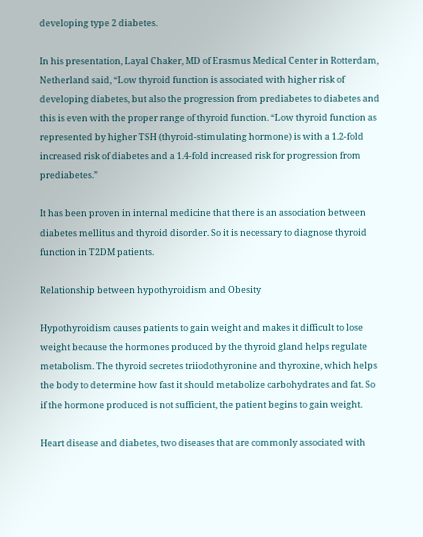developing type 2 diabetes.

In his presentation, Layal Chaker, MD of Erasmus Medical Center in Rotterdam, Netherland said, “Low thyroid function is associated with higher risk of developing diabetes, but also the progression from prediabetes to diabetes and this is even with the proper range of thyroid function. “Low thyroid function as represented by higher TSH (thyroid-stimulating hormone) is with a 1.2-fold increased risk of diabetes and a 1.4-fold increased risk for progression from prediabetes.”

It has been proven in internal medicine that there is an association between diabetes mellitus and thyroid disorder. So it is necessary to diagnose thyroid function in T2DM patients.

Relationship between hypothyroidism and Obesity

Hypothyroidism causes patients to gain weight and makes it difficult to lose weight because the hormones produced by the thyroid gland helps regulate metabolism. The thyroid secretes triiodothyronine and thyroxine, which helps the body to determine how fast it should metabolize carbohydrates and fat. So if the hormone produced is not sufficient, the patient begins to gain weight.

Heart disease and diabetes, two diseases that are commonly associated with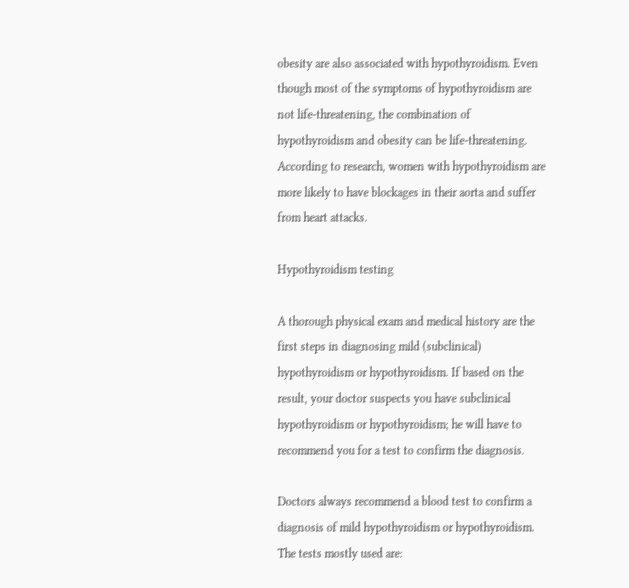obesity are also associated with hypothyroidism. Even though most of the symptoms of hypothyroidism are not life-threatening, the combination of hypothyroidism and obesity can be life-threatening. According to research, women with hypothyroidism are more likely to have blockages in their aorta and suffer from heart attacks.

Hypothyroidism testing

A thorough physical exam and medical history are the first steps in diagnosing mild (subclinical) hypothyroidism or hypothyroidism. If based on the result, your doctor suspects you have subclinical hypothyroidism or hypothyroidism; he will have to recommend you for a test to confirm the diagnosis.

Doctors always recommend a blood test to confirm a diagnosis of mild hypothyroidism or hypothyroidism. The tests mostly used are: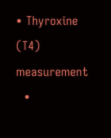• Thyroxine (T4) measurement
  •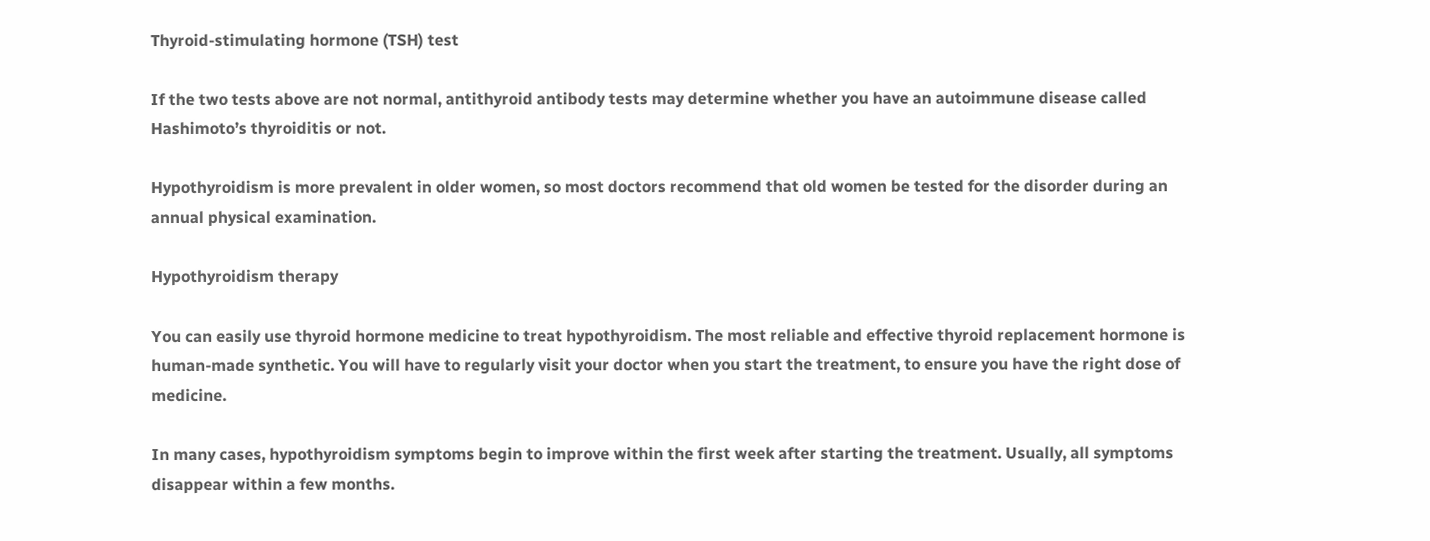Thyroid-stimulating hormone (TSH) test

If the two tests above are not normal, antithyroid antibody tests may determine whether you have an autoimmune disease called Hashimoto’s thyroiditis or not.

Hypothyroidism is more prevalent in older women, so most doctors recommend that old women be tested for the disorder during an annual physical examination.

Hypothyroidism therapy

You can easily use thyroid hormone medicine to treat hypothyroidism. The most reliable and effective thyroid replacement hormone is human-made synthetic. You will have to regularly visit your doctor when you start the treatment, to ensure you have the right dose of medicine.

In many cases, hypothyroidism symptoms begin to improve within the first week after starting the treatment. Usually, all symptoms disappear within a few months.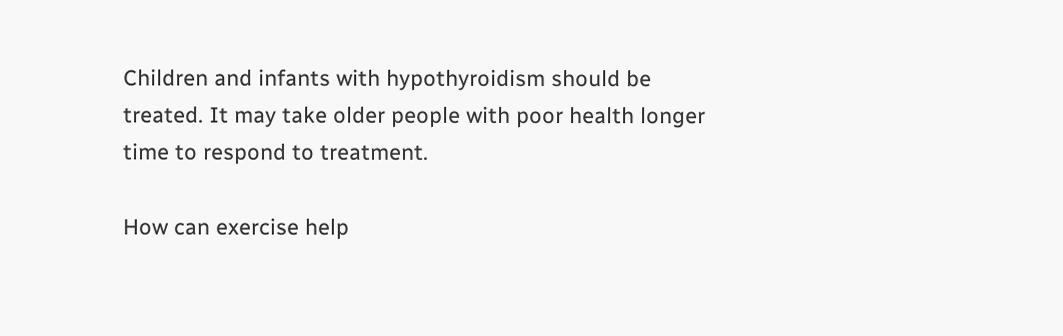Children and infants with hypothyroidism should be treated. It may take older people with poor health longer time to respond to treatment.

How can exercise help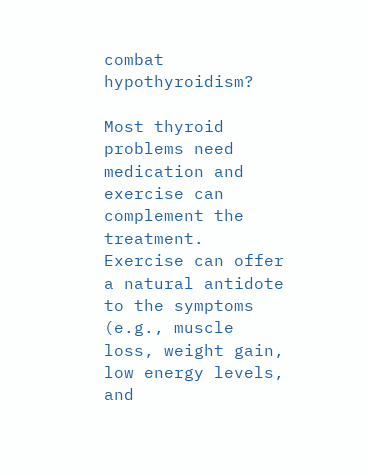combat hypothyroidism?

Most thyroid problems need medication and exercise can complement the treatment. Exercise can offer a natural antidote to the symptoms (e.g., muscle loss, weight gain, low energy levels, and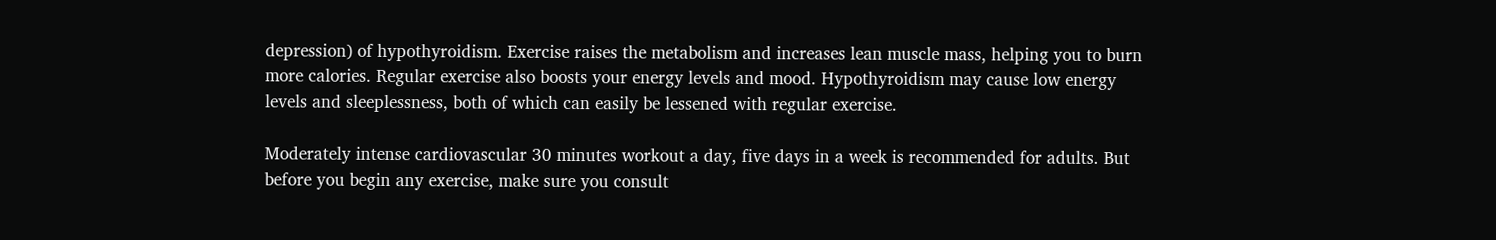depression) of hypothyroidism. Exercise raises the metabolism and increases lean muscle mass, helping you to burn more calories. Regular exercise also boosts your energy levels and mood. Hypothyroidism may cause low energy levels and sleeplessness, both of which can easily be lessened with regular exercise.

Moderately intense cardiovascular 30 minutes workout a day, five days in a week is recommended for adults. But before you begin any exercise, make sure you consult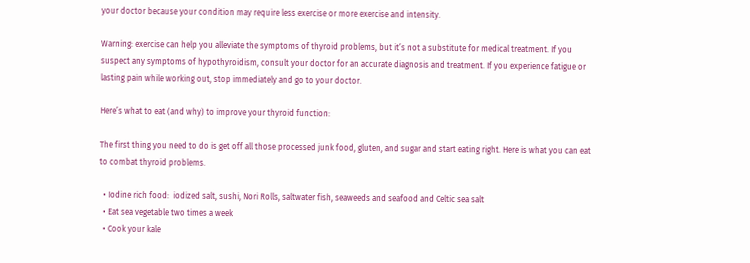your doctor because your condition may require less exercise or more exercise and intensity.

Warning: exercise can help you alleviate the symptoms of thyroid problems, but it’s not a substitute for medical treatment. If you suspect any symptoms of hypothyroidism, consult your doctor for an accurate diagnosis and treatment. If you experience fatigue or lasting pain while working out, stop immediately and go to your doctor.

Here’s what to eat (and why) to improve your thyroid function:

The first thing you need to do is get off all those processed junk food, gluten, and sugar and start eating right. Here is what you can eat to combat thyroid problems.

  • Iodine rich food:  iodized salt, sushi, Nori Rolls, saltwater fish, seaweeds and seafood and Celtic sea salt
  • Eat sea vegetable two times a week
  • Cook your kale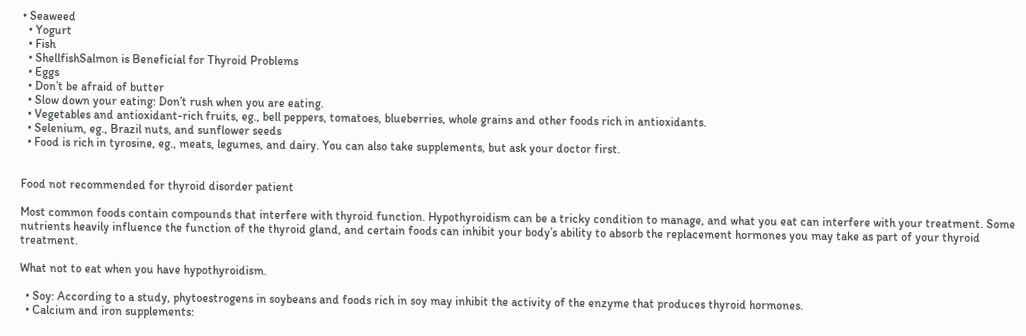• Seaweed
  • Yogurt
  • Fish
  • ShellfishSalmon is Beneficial for Thyroid Problems
  • Eggs
  • Don’t be afraid of butter
  • Slow down your eating: Don’t rush when you are eating.
  • Vegetables and antioxidant-rich fruits, eg., bell peppers, tomatoes, blueberries, whole grains and other foods rich in antioxidants.
  • Selenium, eg., Brazil nuts, and sunflower seeds
  • Food is rich in tyrosine, eg., meats, legumes, and dairy. You can also take supplements, but ask your doctor first.


Food not recommended for thyroid disorder patient

Most common foods contain compounds that interfere with thyroid function. Hypothyroidism can be a tricky condition to manage, and what you eat can interfere with your treatment. Some nutrients heavily influence the function of the thyroid gland, and certain foods can inhibit your body’s ability to absorb the replacement hormones you may take as part of your thyroid treatment.

What not to eat when you have hypothyroidism.

  • Soy: According to a study, phytoestrogens in soybeans and foods rich in soy may inhibit the activity of the enzyme that produces thyroid hormones.
  • Calcium and iron supplements: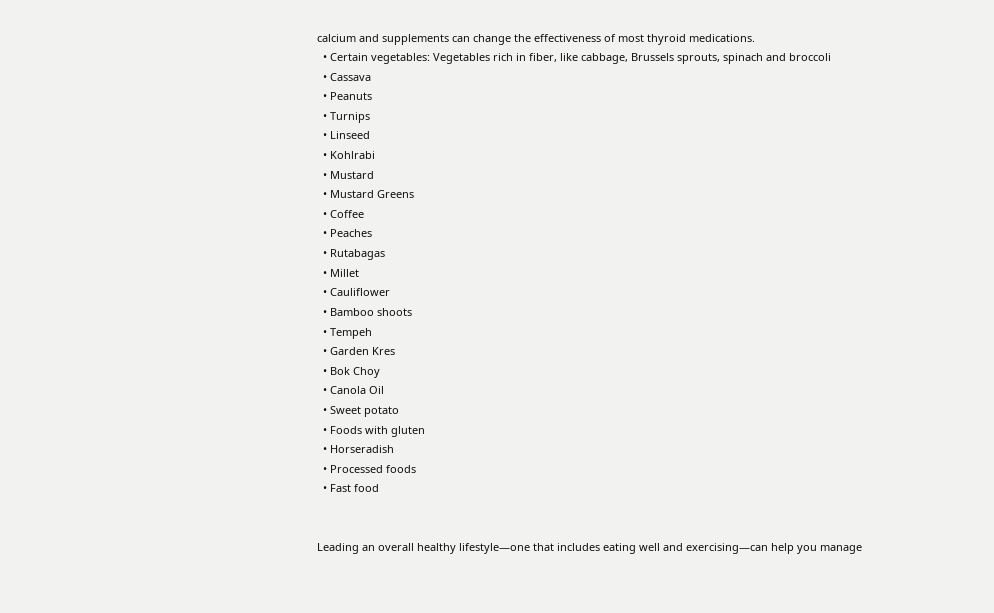calcium and supplements can change the effectiveness of most thyroid medications.
  • Certain vegetables: Vegetables rich in fiber, like cabbage, Brussels sprouts, spinach and broccoli
  • Cassava
  • Peanuts
  • Turnips
  • Linseed
  • Kohlrabi
  • Mustard
  • Mustard Greens
  • Coffee
  • Peaches
  • Rutabagas
  • Millet
  • Cauliflower
  • Bamboo shoots
  • Tempeh
  • Garden Kres
  • Bok Choy
  • Canola Oil
  • Sweet potato
  • Foods with gluten
  • Horseradish
  • Processed foods
  • Fast food


Leading an overall healthy lifestyle—one that includes eating well and exercising—can help you manage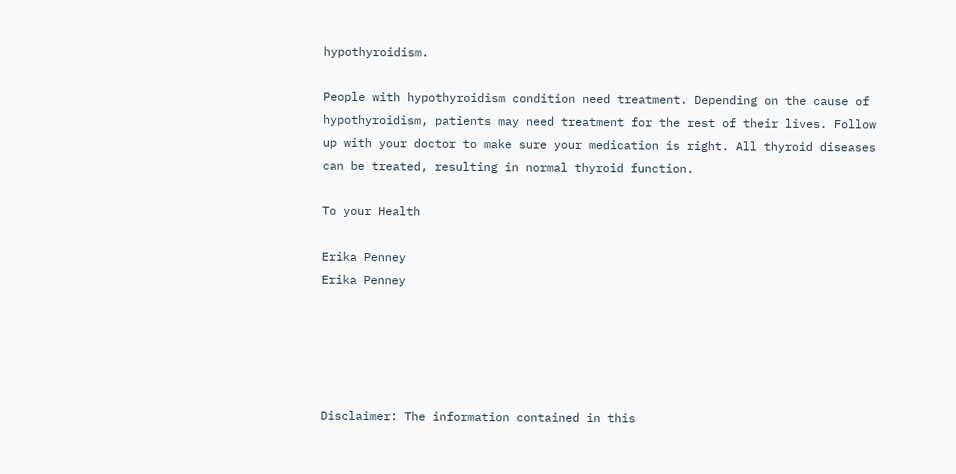hypothyroidism.

People with hypothyroidism condition need treatment. Depending on the cause of hypothyroidism, patients may need treatment for the rest of their lives. Follow up with your doctor to make sure your medication is right. All thyroid diseases can be treated, resulting in normal thyroid function.

To your Health

Erika Penney
Erika Penney





Disclaimer: The information contained in this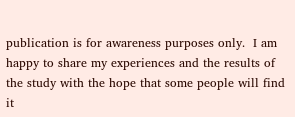publication is for awareness purposes only.  I am happy to share my experiences and the results of the study with the hope that some people will find it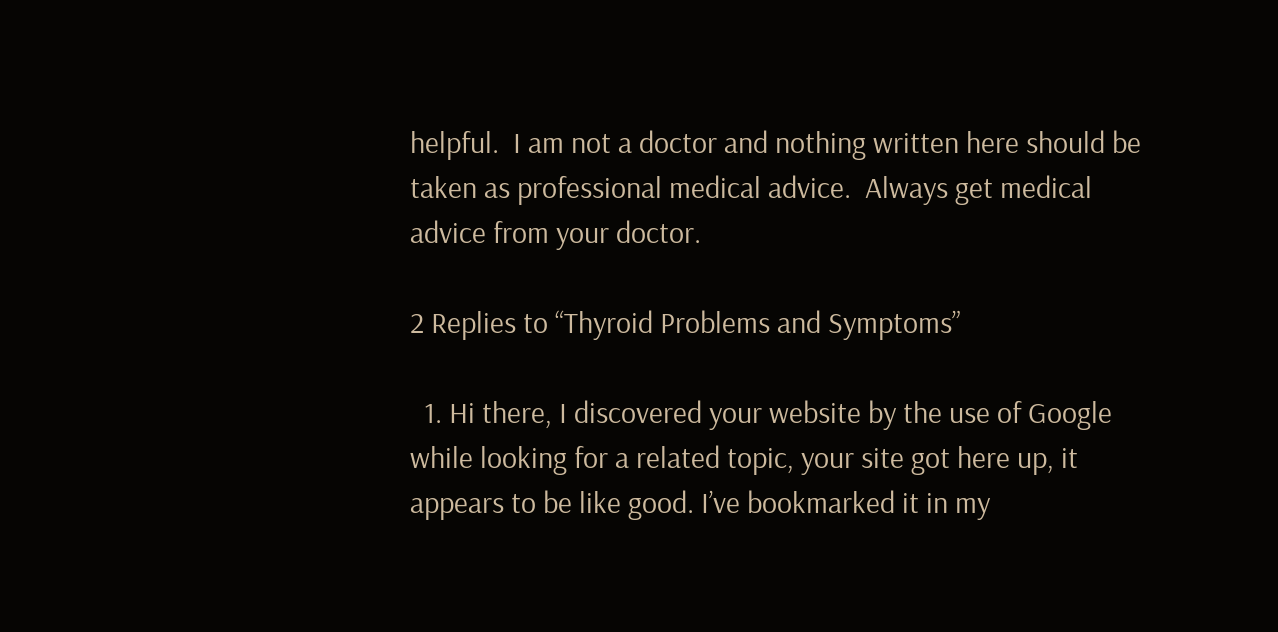helpful.  I am not a doctor and nothing written here should be taken as professional medical advice.  Always get medical advice from your doctor.

2 Replies to “Thyroid Problems and Symptoms”

  1. Hi there, I discovered your website by the use of Google while looking for a related topic, your site got here up, it appears to be like good. I’ve bookmarked it in my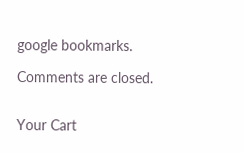google bookmarks.

Comments are closed.


Your Cart